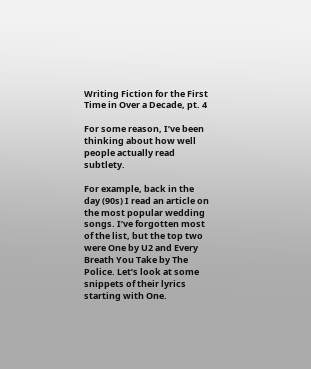Writing Fiction for the First Time in Over a Decade, pt. 4

For some reason, I’ve been thinking about how well people actually read subtlety.

For example, back in the day (90s) I read an article on the most popular wedding songs. I’ve forgotten most of the list, but the top two were One by U2 and Every Breath You Take by The Police. Let’s look at some snippets of their lyrics starting with One.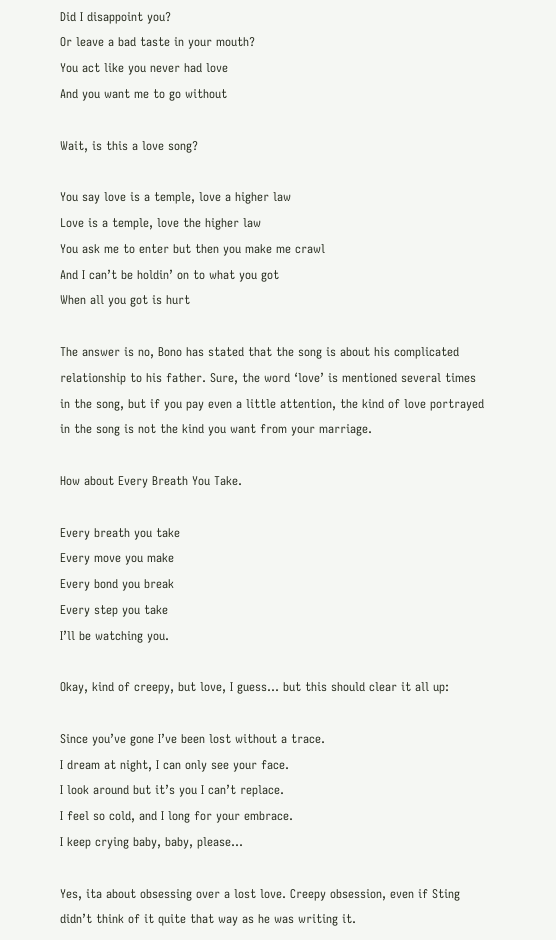Did I disappoint you?
Or leave a bad taste in your mouth?
You act like you never had love
And you want me to go without

Wait, is this a love song?

You say love is a temple, love a higher law
Love is a temple, love the higher law
You ask me to enter but then you make me crawl
And I can’t be holdin’ on to what you got
When all you got is hurt

The answer is no, Bono has stated that the song is about his complicated relationship to his father. Sure, the word ‘love’ is mentioned several times in the song, but if you pay even a little attention, the kind of love portrayed in the song is not the kind you want from your marriage.

How about Every Breath You Take.

Every breath you take
Every move you make
Every bond you break
Every step you take
I’ll be watching you.

Okay, kind of creepy, but love, I guess… but this should clear it all up:

Since you’ve gone I’ve been lost without a trace.
I dream at night, I can only see your face.
I look around but it’s you I can’t replace.
I feel so cold, and I long for your embrace.
I keep crying baby, baby, please…

Yes, ita about obsessing over a lost love. Creepy obsession, even if Sting didn’t think of it quite that way as he was writing it.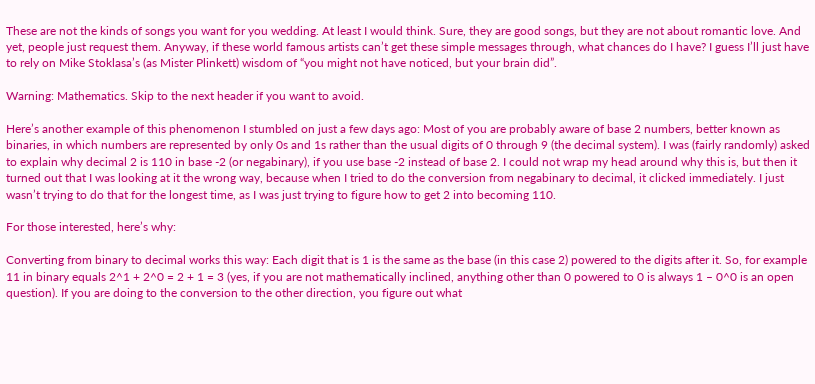These are not the kinds of songs you want for you wedding. At least I would think. Sure, they are good songs, but they are not about romantic love. And yet, people just request them. Anyway, if these world famous artists can’t get these simple messages through, what chances do I have? I guess I’ll just have to rely on Mike Stoklasa’s (as Mister Plinkett) wisdom of “you might not have noticed, but your brain did”.

Warning: Mathematics. Skip to the next header if you want to avoid.

Here’s another example of this phenomenon I stumbled on just a few days ago: Most of you are probably aware of base 2 numbers, better known as binaries, in which numbers are represented by only 0s and 1s rather than the usual digits of 0 through 9 (the decimal system). I was (fairly randomly) asked to explain why decimal 2 is 110 in base -2 (or negabinary), if you use base -2 instead of base 2. I could not wrap my head around why this is, but then it turned out that I was looking at it the wrong way, because when I tried to do the conversion from negabinary to decimal, it clicked immediately. I just wasn’t trying to do that for the longest time, as I was just trying to figure how to get 2 into becoming 110.

For those interested, here’s why:

Converting from binary to decimal works this way: Each digit that is 1 is the same as the base (in this case 2) powered to the digits after it. So, for example 11 in binary equals 2^1 + 2^0 = 2 + 1 = 3 (yes, if you are not mathematically inclined, anything other than 0 powered to 0 is always 1 – 0^0 is an open question). If you are doing to the conversion to the other direction, you figure out what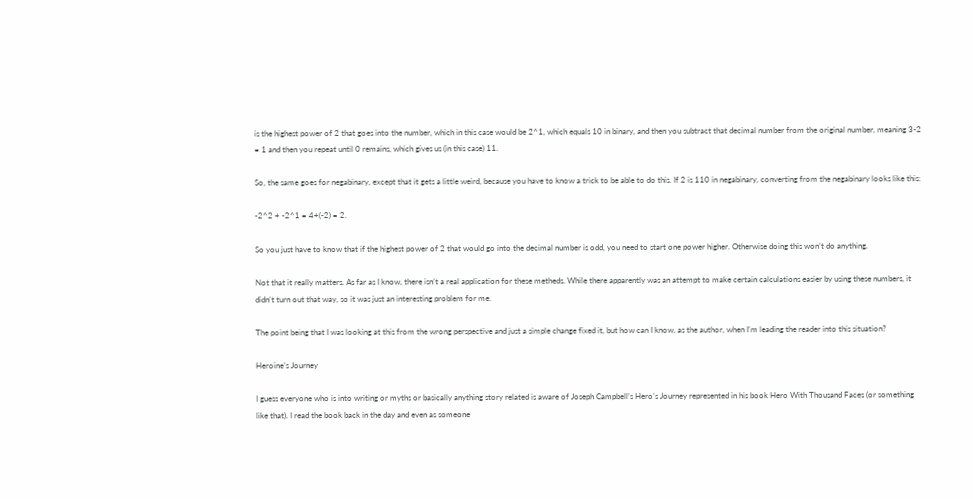is the highest power of 2 that goes into the number, which in this case would be 2^1, which equals 10 in binary, and then you subtract that decimal number from the original number, meaning 3-2 = 1 and then you repeat until 0 remains, which gives us (in this case) 11.

So, the same goes for negabinary, except that it gets a little weird, because you have to know a trick to be able to do this. If 2 is 110 in negabinary, converting from the negabinary looks like this:

-2^2 + -2^1 = 4+(-2) = 2.

So you just have to know that if the highest power of 2 that would go into the decimal number is odd, you need to start one power higher. Otherwise doing this won’t do anything.

Not that it really matters. As far as I know, there isn’t a real application for these metheds. While there apparently was an attempt to make certain calculations easier by using these numbers, it didn’t turn out that way, so it was just an interesting problem for me.

The point being that I was looking at this from the wrong perspective and just a simple change fixed it, but how can I know, as the author, when I’m leading the reader into this situation?

Heroine’s Journey

I guess everyone who is into writing or myths or basically anything story related is aware of Joseph Campbell’s Hero’s Journey represented in his book Hero With Thousand Faces (or something like that). I read the book back in the day and even as someone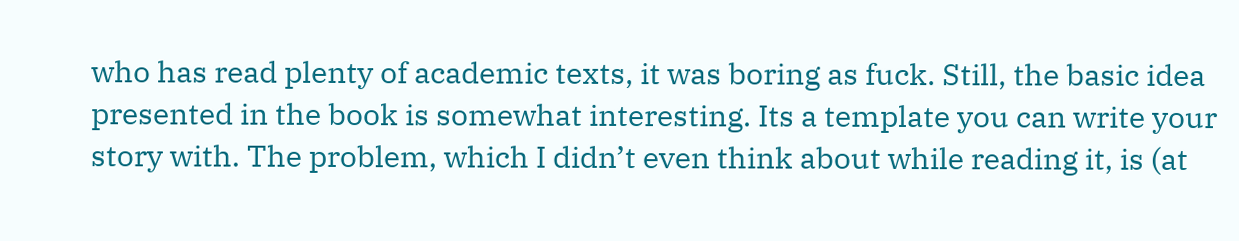who has read plenty of academic texts, it was boring as fuck. Still, the basic idea presented in the book is somewhat interesting. Its a template you can write your story with. The problem, which I didn’t even think about while reading it, is (at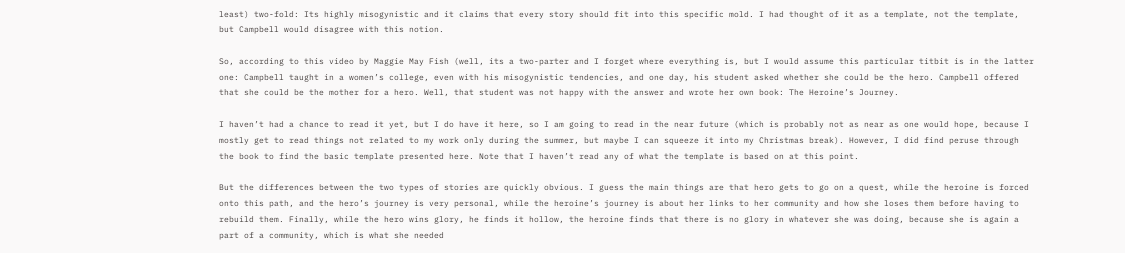least) two-fold: Its highly misogynistic and it claims that every story should fit into this specific mold. I had thought of it as a template, not the template, but Campbell would disagree with this notion.

So, according to this video by Maggie May Fish (well, its a two-parter and I forget where everything is, but I would assume this particular titbit is in the latter one: Campbell taught in a women’s college, even with his misogynistic tendencies, and one day, his student asked whether she could be the hero. Campbell offered that she could be the mother for a hero. Well, that student was not happy with the answer and wrote her own book: The Heroine’s Journey.

I haven’t had a chance to read it yet, but I do have it here, so I am going to read in the near future (which is probably not as near as one would hope, because I mostly get to read things not related to my work only during the summer, but maybe I can squeeze it into my Christmas break). However, I did find peruse through the book to find the basic template presented here. Note that I haven’t read any of what the template is based on at this point.

But the differences between the two types of stories are quickly obvious. I guess the main things are that hero gets to go on a quest, while the heroine is forced onto this path, and the hero’s journey is very personal, while the heroine’s journey is about her links to her community and how she loses them before having to rebuild them. Finally, while the hero wins glory, he finds it hollow, the heroine finds that there is no glory in whatever she was doing, because she is again a part of a community, which is what she needed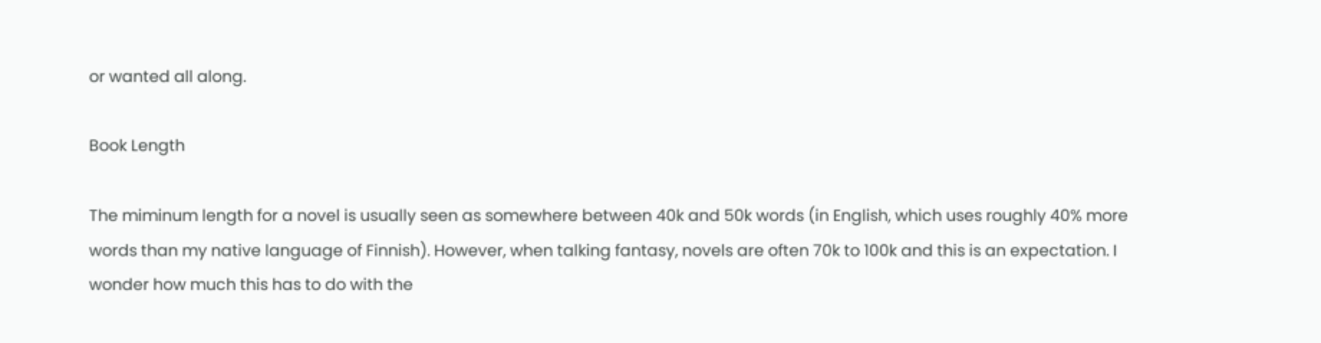or wanted all along.

Book Length

The miminum length for a novel is usually seen as somewhere between 40k and 50k words (in English, which uses roughly 40% more words than my native language of Finnish). However, when talking fantasy, novels are often 70k to 100k and this is an expectation. I wonder how much this has to do with the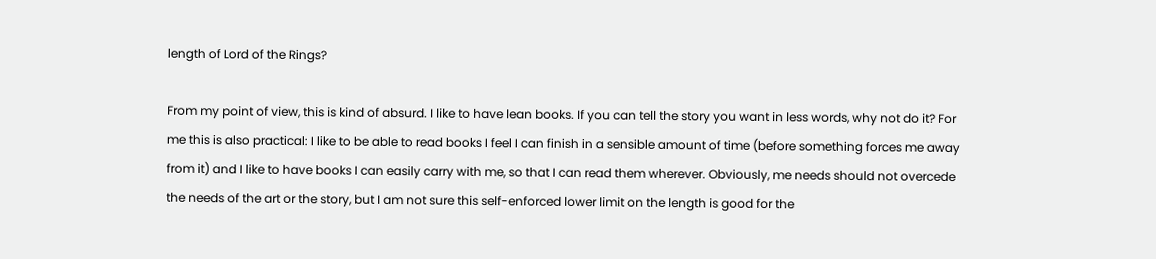length of Lord of the Rings?

From my point of view, this is kind of absurd. I like to have lean books. If you can tell the story you want in less words, why not do it? For me this is also practical: I like to be able to read books I feel I can finish in a sensible amount of time (before something forces me away from it) and I like to have books I can easily carry with me, so that I can read them wherever. Obviously, me needs should not overcede the needs of the art or the story, but I am not sure this self-enforced lower limit on the length is good for the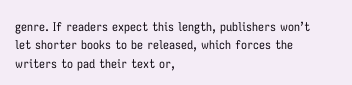genre. If readers expect this length, publishers won’t let shorter books to be released, which forces the writers to pad their text or,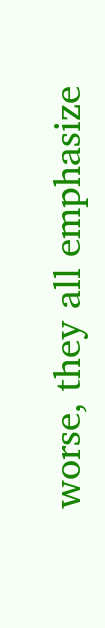worse, they all emphasize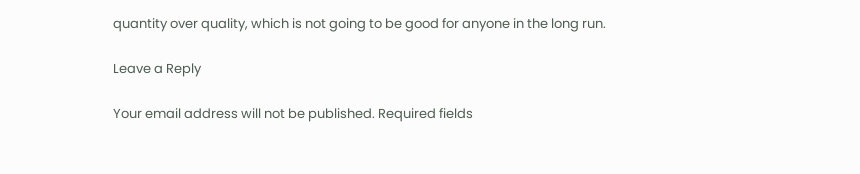quantity over quality, which is not going to be good for anyone in the long run.

Leave a Reply

Your email address will not be published. Required fields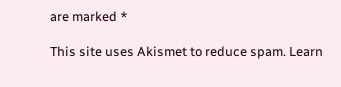are marked *

This site uses Akismet to reduce spam. Learn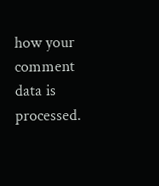how your comment data is processed.